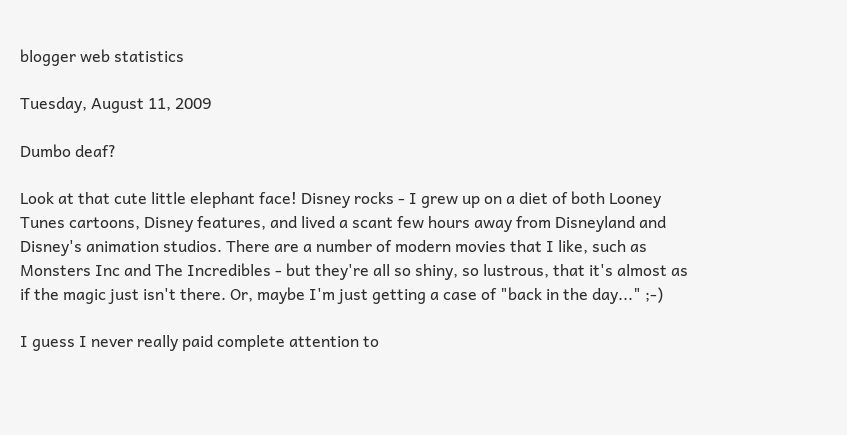blogger web statistics

Tuesday, August 11, 2009

Dumbo deaf?

Look at that cute little elephant face! Disney rocks - I grew up on a diet of both Looney Tunes cartoons, Disney features, and lived a scant few hours away from Disneyland and Disney's animation studios. There are a number of modern movies that I like, such as Monsters Inc and The Incredibles - but they're all so shiny, so lustrous, that it's almost as if the magic just isn't there. Or, maybe I'm just getting a case of "back in the day..." ;-)

I guess I never really paid complete attention to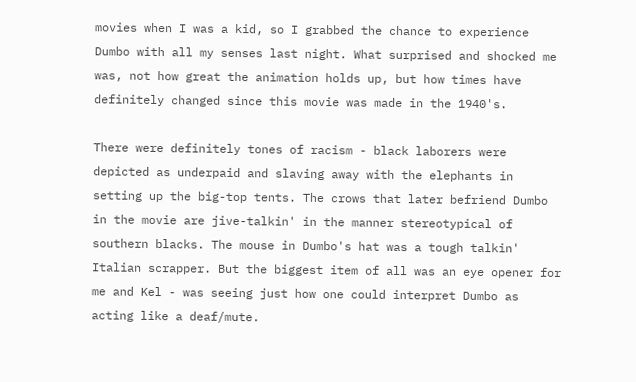movies when I was a kid, so I grabbed the chance to experience Dumbo with all my senses last night. What surprised and shocked me was, not how great the animation holds up, but how times have definitely changed since this movie was made in the 1940's.

There were definitely tones of racism - black laborers were depicted as underpaid and slaving away with the elephants in setting up the big-top tents. The crows that later befriend Dumbo in the movie are jive-talkin' in the manner stereotypical of southern blacks. The mouse in Dumbo's hat was a tough talkin' Italian scrapper. But the biggest item of all was an eye opener for me and Kel - was seeing just how one could interpret Dumbo as acting like a deaf/mute.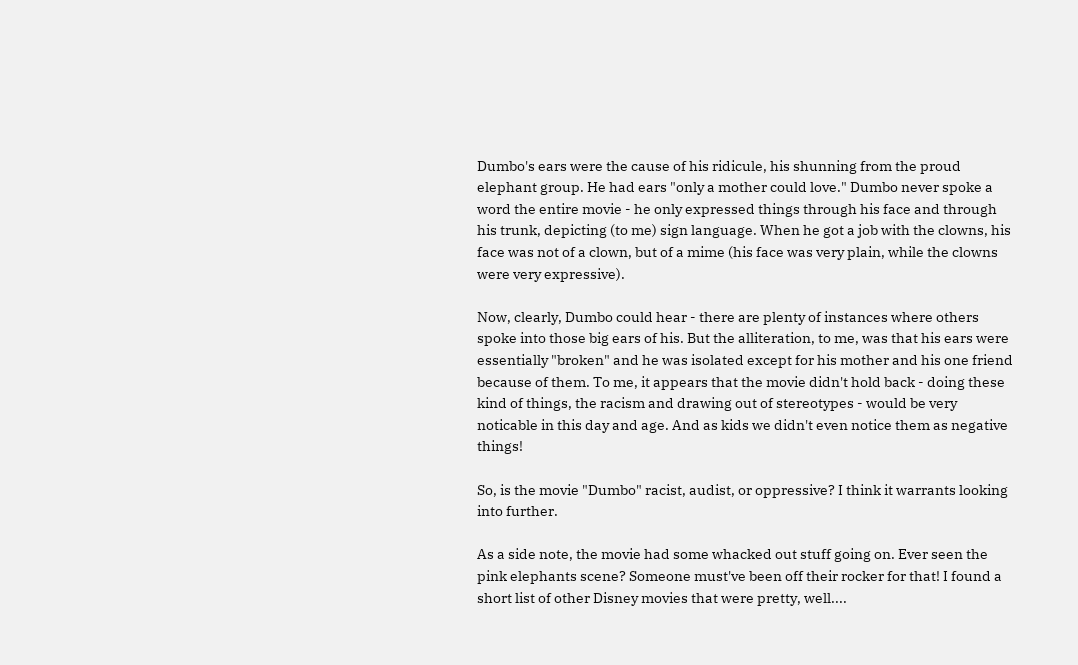Dumbo's ears were the cause of his ridicule, his shunning from the proud elephant group. He had ears "only a mother could love." Dumbo never spoke a word the entire movie - he only expressed things through his face and through his trunk, depicting (to me) sign language. When he got a job with the clowns, his face was not of a clown, but of a mime (his face was very plain, while the clowns were very expressive).

Now, clearly, Dumbo could hear - there are plenty of instances where others spoke into those big ears of his. But the alliteration, to me, was that his ears were essentially "broken" and he was isolated except for his mother and his one friend because of them. To me, it appears that the movie didn't hold back - doing these kind of things, the racism and drawing out of stereotypes - would be very noticable in this day and age. And as kids we didn't even notice them as negative things!

So, is the movie "Dumbo" racist, audist, or oppressive? I think it warrants looking into further.

As a side note, the movie had some whacked out stuff going on. Ever seen the pink elephants scene? Someone must've been off their rocker for that! I found a short list of other Disney movies that were pretty, well....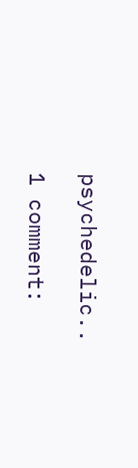psychedelic..

1 comment: